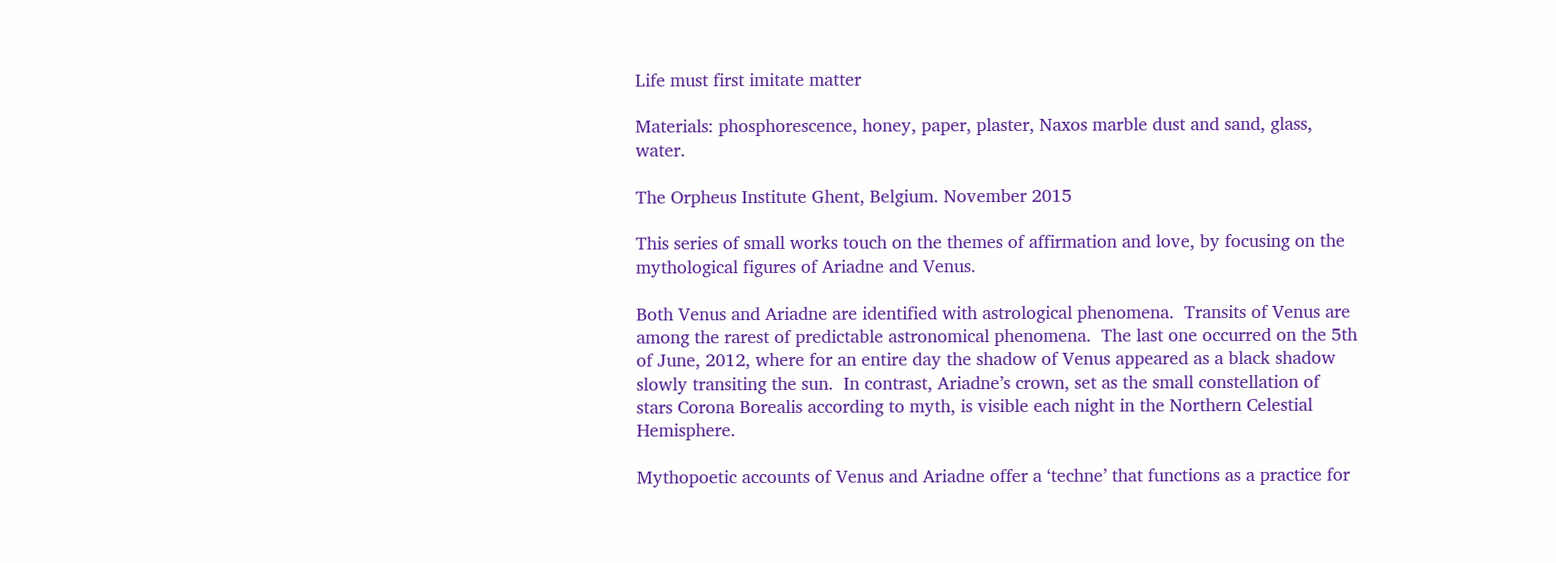Life must first imitate matter

Materials: phosphorescence, honey, paper, plaster, Naxos marble dust and sand, glass, water.

The Orpheus Institute Ghent, Belgium. November 2015

This series of small works touch on the themes of affirmation and love, by focusing on the mythological figures of Ariadne and Venus.

Both Venus and Ariadne are identified with astrological phenomena.  Transits of Venus are among the rarest of predictable astronomical phenomena.  The last one occurred on the 5th of June, 2012, where for an entire day the shadow of Venus appeared as a black shadow slowly transiting the sun.  In contrast, Ariadne’s crown, set as the small constellation of stars Corona Borealis according to myth, is visible each night in the Northern Celestial Hemisphere.

Mythopoetic accounts of Venus and Ariadne offer a ‘techne’ that functions as a practice for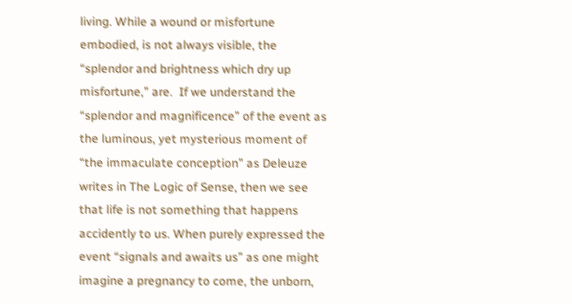living. While a wound or misfortune embodied, is not always visible, the “splendor and brightness which dry up misfortune,” are.  If we understand the “splendor and magnificence” of the event as the luminous, yet mysterious moment of “the immaculate conception” as Deleuze writes in The Logic of Sense, then we see that life is not something that happens accidently to us. When purely expressed the event “signals and awaits us” as one might imagine a pregnancy to come, the unborn,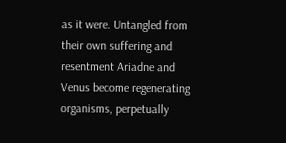as it were. Untangled from their own suffering and resentment Ariadne and Venus become regenerating organisms, perpetually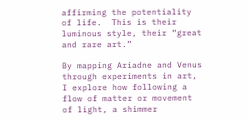affirming the potentiality of life.  This is their luminous style, their “great and rare art.”

By mapping Ariadne and Venus through experiments in art, I explore how following a flow of matter or movement of light, a shimmer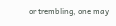or trembling, one may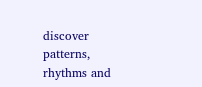discover patterns, rhythms and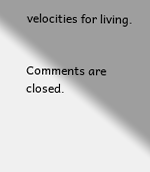velocities for living.


Comments are closed.